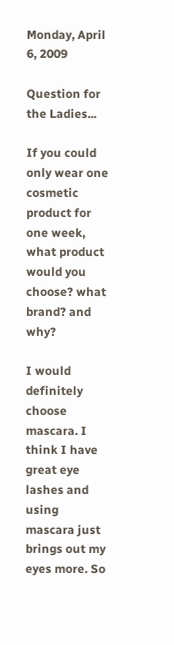Monday, April 6, 2009

Question for the Ladies...

If you could only wear one cosmetic product for one week, what product would you choose? what brand? and why?

I would definitely choose mascara. I think I have great eye lashes and using mascara just brings out my eyes more. So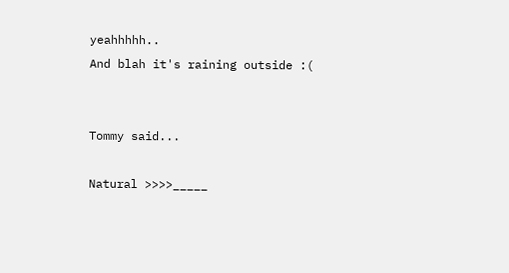yeahhhhh..
And blah it's raining outside :(


Tommy said...

Natural >>>>_____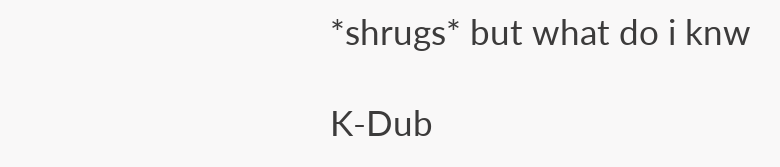*shrugs* but what do i knw

K-Dub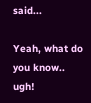said...

Yeah, what do you know.. ugh!